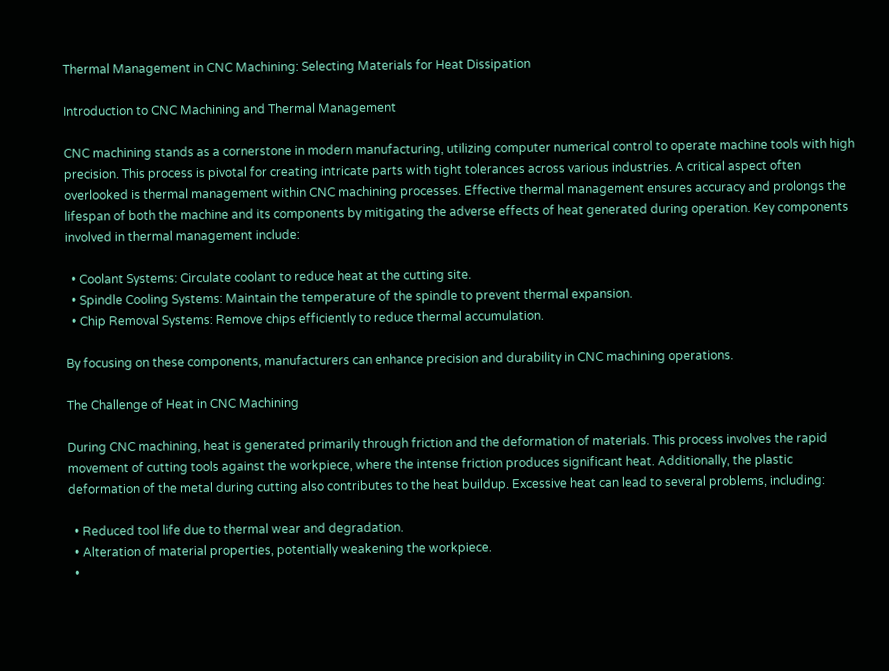Thermal Management in CNC Machining: Selecting Materials for Heat Dissipation

Introduction to CNC Machining and Thermal Management

CNC machining stands as a cornerstone in modern manufacturing, utilizing computer numerical control to operate machine tools with high precision. This process is pivotal for creating intricate parts with tight tolerances across various industries. A critical aspect often overlooked is thermal management within CNC machining processes. Effective thermal management ensures accuracy and prolongs the lifespan of both the machine and its components by mitigating the adverse effects of heat generated during operation. Key components involved in thermal management include:

  • Coolant Systems: Circulate coolant to reduce heat at the cutting site.
  • Spindle Cooling Systems: Maintain the temperature of the spindle to prevent thermal expansion.
  • Chip Removal Systems: Remove chips efficiently to reduce thermal accumulation.

By focusing on these components, manufacturers can enhance precision and durability in CNC machining operations.

The Challenge of Heat in CNC Machining

During CNC machining, heat is generated primarily through friction and the deformation of materials. This process involves the rapid movement of cutting tools against the workpiece, where the intense friction produces significant heat. Additionally, the plastic deformation of the metal during cutting also contributes to the heat buildup. Excessive heat can lead to several problems, including:

  • Reduced tool life due to thermal wear and degradation.
  • Alteration of material properties, potentially weakening the workpiece.
  •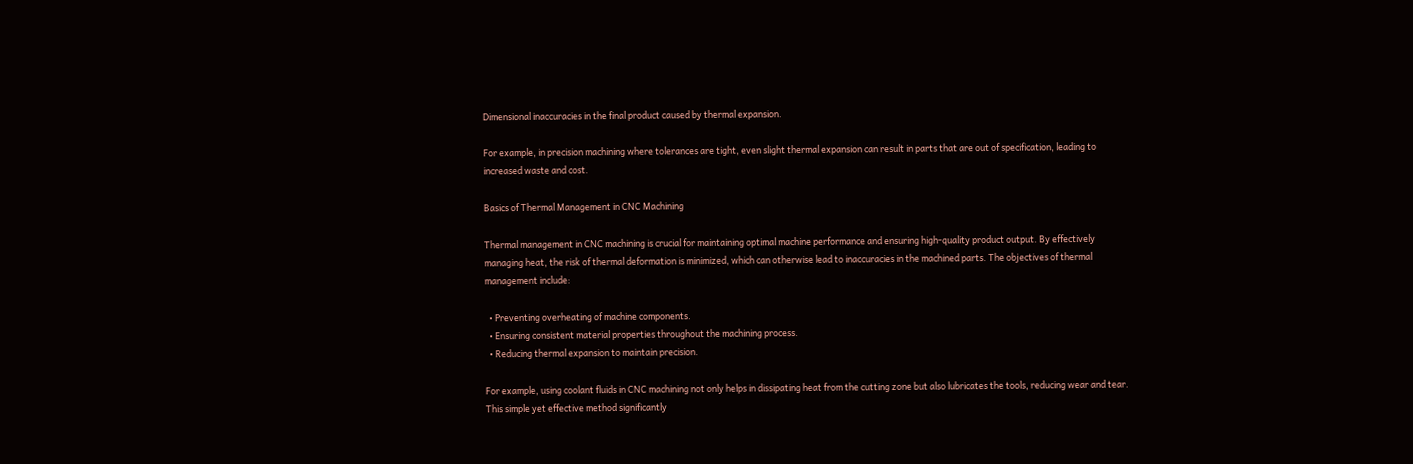Dimensional inaccuracies in the final product caused by thermal expansion.

For example, in precision machining where tolerances are tight, even slight thermal expansion can result in parts that are out of specification, leading to increased waste and cost.

Basics of Thermal Management in CNC Machining

Thermal management in CNC machining is crucial for maintaining optimal machine performance and ensuring high-quality product output. By effectively managing heat, the risk of thermal deformation is minimized, which can otherwise lead to inaccuracies in the machined parts. The objectives of thermal management include:

  • Preventing overheating of machine components.
  • Ensuring consistent material properties throughout the machining process.
  • Reducing thermal expansion to maintain precision.

For example, using coolant fluids in CNC machining not only helps in dissipating heat from the cutting zone but also lubricates the tools, reducing wear and tear. This simple yet effective method significantly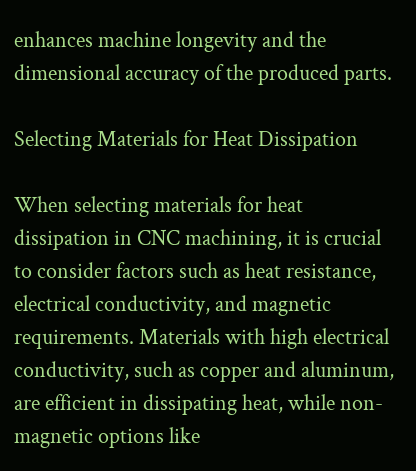enhances machine longevity and the dimensional accuracy of the produced parts.

Selecting Materials for Heat Dissipation

When selecting materials for heat dissipation in CNC machining, it is crucial to consider factors such as heat resistance, electrical conductivity, and magnetic requirements. Materials with high electrical conductivity, such as copper and aluminum, are efficient in dissipating heat, while non-magnetic options like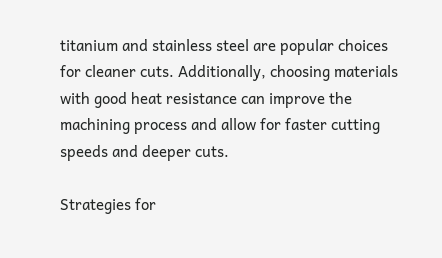titanium and stainless steel are popular choices for cleaner cuts. Additionally, choosing materials with good heat resistance can improve the machining process and allow for faster cutting speeds and deeper cuts.

Strategies for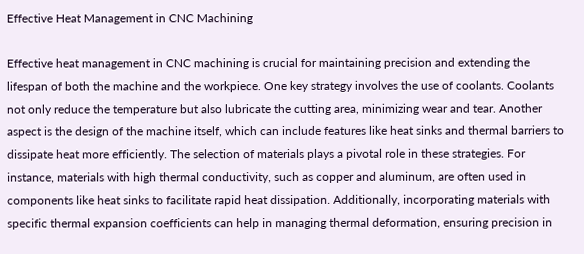Effective Heat Management in CNC Machining

Effective heat management in CNC machining is crucial for maintaining precision and extending the lifespan of both the machine and the workpiece. One key strategy involves the use of coolants. Coolants not only reduce the temperature but also lubricate the cutting area, minimizing wear and tear. Another aspect is the design of the machine itself, which can include features like heat sinks and thermal barriers to dissipate heat more efficiently. The selection of materials plays a pivotal role in these strategies. For instance, materials with high thermal conductivity, such as copper and aluminum, are often used in components like heat sinks to facilitate rapid heat dissipation. Additionally, incorporating materials with specific thermal expansion coefficients can help in managing thermal deformation, ensuring precision in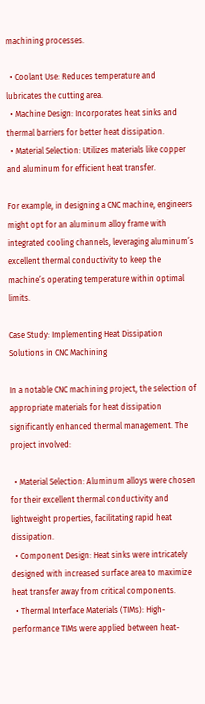machining processes.

  • Coolant Use: Reduces temperature and lubricates the cutting area.
  • Machine Design: Incorporates heat sinks and thermal barriers for better heat dissipation.
  • Material Selection: Utilizes materials like copper and aluminum for efficient heat transfer.

For example, in designing a CNC machine, engineers might opt for an aluminum alloy frame with integrated cooling channels, leveraging aluminum’s excellent thermal conductivity to keep the machine’s operating temperature within optimal limits.

Case Study: Implementing Heat Dissipation Solutions in CNC Machining

In a notable CNC machining project, the selection of appropriate materials for heat dissipation significantly enhanced thermal management. The project involved:

  • Material Selection: Aluminum alloys were chosen for their excellent thermal conductivity and lightweight properties, facilitating rapid heat dissipation.
  • Component Design: Heat sinks were intricately designed with increased surface area to maximize heat transfer away from critical components.
  • Thermal Interface Materials (TIMs): High-performance TIMs were applied between heat-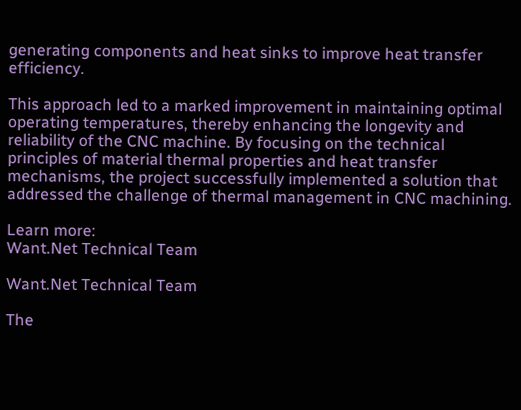generating components and heat sinks to improve heat transfer efficiency.

This approach led to a marked improvement in maintaining optimal operating temperatures, thereby enhancing the longevity and reliability of the CNC machine. By focusing on the technical principles of material thermal properties and heat transfer mechanisms, the project successfully implemented a solution that addressed the challenge of thermal management in CNC machining.

Learn more:
Want.Net Technical Team

Want.Net Technical Team

The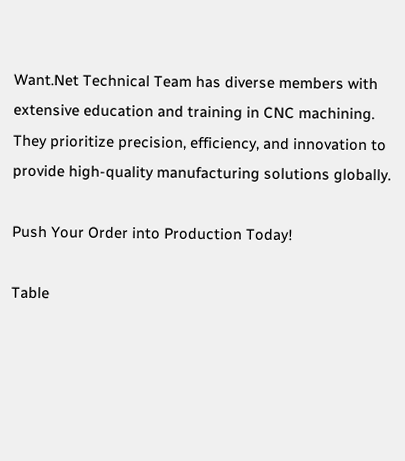Want.Net Technical Team has diverse members with extensive education and training in CNC machining. They prioritize precision, efficiency, and innovation to provide high-quality manufacturing solutions globally.

Push Your Order into Production Today!

Table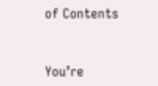of Contents


You’re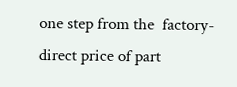one step from the  factory-direct price of part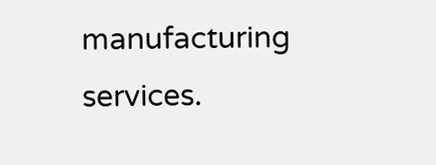manufacturing services.